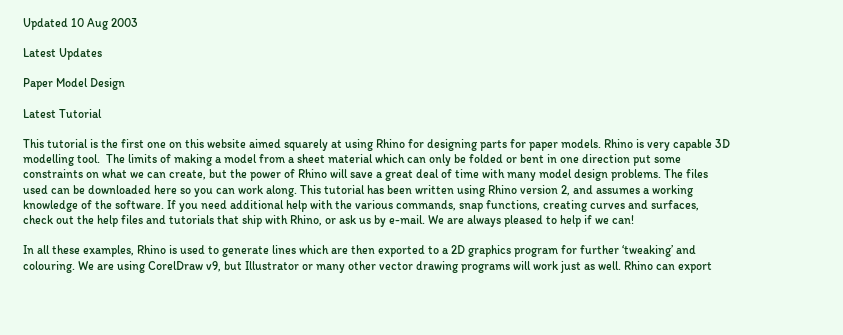Updated 10 Aug 2003

Latest Updates

Paper Model Design

Latest Tutorial

This tutorial is the first one on this website aimed squarely at using Rhino for designing parts for paper models. Rhino is very capable 3D modelling tool.  The limits of making a model from a sheet material which can only be folded or bent in one direction put some constraints on what we can create, but the power of Rhino will save a great deal of time with many model design problems. The files used can be downloaded here so you can work along. This tutorial has been written using Rhino version 2, and assumes a working knowledge of the software. If you need additional help with the various commands, snap functions, creating curves and surfaces, check out the help files and tutorials that ship with Rhino, or ask us by e-mail. We are always pleased to help if we can!

In all these examples, Rhino is used to generate lines which are then exported to a 2D graphics program for further ‘tweaking’ and colouring. We are using CorelDraw v9, but Illustrator or many other vector drawing programs will work just as well. Rhino can export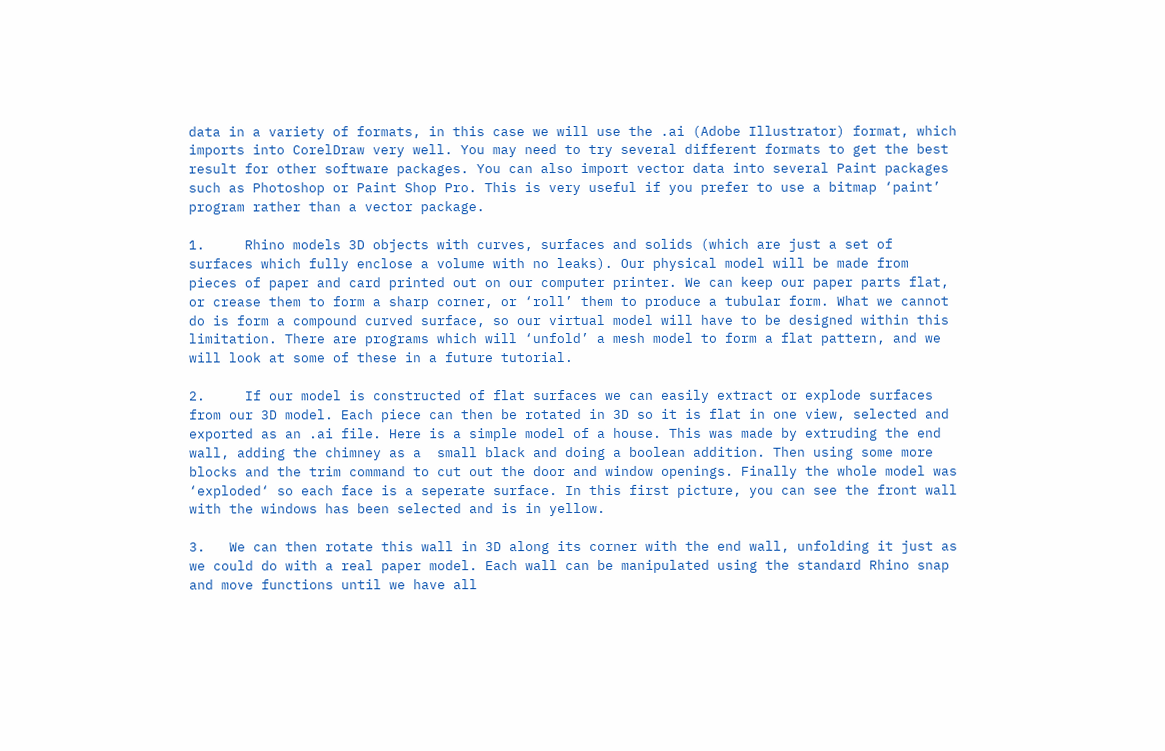data in a variety of formats, in this case we will use the .ai (Adobe Illustrator) format, which imports into CorelDraw very well. You may need to try several different formats to get the best result for other software packages. You can also import vector data into several Paint packages such as Photoshop or Paint Shop Pro. This is very useful if you prefer to use a bitmap ‘paint’ program rather than a vector package.

1.     Rhino models 3D objects with curves, surfaces and solids (which are just a set of surfaces which fully enclose a volume with no leaks). Our physical model will be made from pieces of paper and card printed out on our computer printer. We can keep our paper parts flat, or crease them to form a sharp corner, or ‘roll’ them to produce a tubular form. What we cannot do is form a compound curved surface, so our virtual model will have to be designed within this limitation. There are programs which will ‘unfold’ a mesh model to form a flat pattern, and we will look at some of these in a future tutorial.

2.     If our model is constructed of flat surfaces we can easily extract or explode surfaces from our 3D model. Each piece can then be rotated in 3D so it is flat in one view, selected and exported as an .ai file. Here is a simple model of a house. This was made by extruding the end wall, adding the chimney as a  small black and doing a boolean addition. Then using some more blocks and the trim command to cut out the door and window openings. Finally the whole model was ‘exploded‘ so each face is a seperate surface. In this first picture, you can see the front wall with the windows has been selected and is in yellow.

3.   We can then rotate this wall in 3D along its corner with the end wall, unfolding it just as we could do with a real paper model. Each wall can be manipulated using the standard Rhino snap and move functions until we have all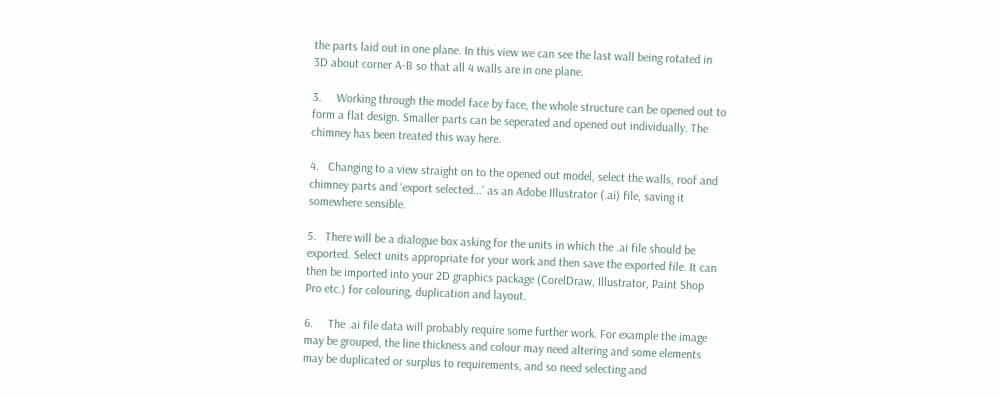the parts laid out in one plane. In this view we can see the last wall being rotated in 3D about corner A-B so that all 4 walls are in one plane.

3.     Working through the model face by face, the whole structure can be opened out to form a flat design. Smaller parts can be seperated and opened out individually. The chimney has been treated this way here.

4.   Changing to a view straight on to the opened out model, select the walls, roof and chimney parts and ‘export selected...’ as an Adobe Illustrator (.ai) file, saving it somewhere sensible.

5.   There will be a dialogue box asking for the units in which the .ai file should be exported. Select units appropriate for your work and then save the exported file. It can then be imported into your 2D graphics package (CorelDraw, Illustrator, Paint Shop Pro etc.) for colouring, duplication and layout.

6.     The .ai file data will probably require some further work. For example the image may be grouped, the line thickness and colour may need altering and some elements may be duplicated or surplus to requirements, and so need selecting and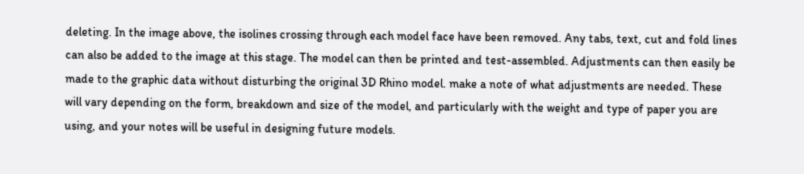deleting. In the image above, the isolines crossing through each model face have been removed. Any tabs, text, cut and fold lines can also be added to the image at this stage. The model can then be printed and test-assembled. Adjustments can then easily be made to the graphic data without disturbing the original 3D Rhino model. make a note of what adjustments are needed. These will vary depending on the form, breakdown and size of the model, and particularly with the weight and type of paper you are using, and your notes will be useful in designing future models.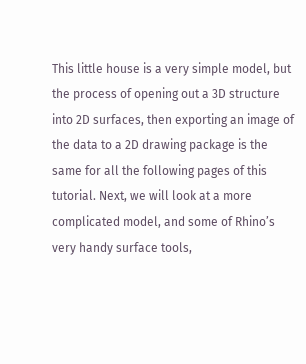This little house is a very simple model, but the process of opening out a 3D structure into 2D surfaces, then exporting an image of the data to a 2D drawing package is the same for all the following pages of this tutorial. Next, we will look at a more complicated model, and some of Rhino’s very handy surface tools,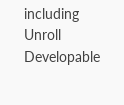including Unroll Developable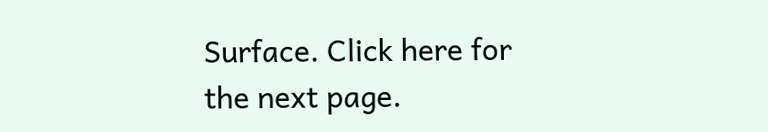Surface. Click here for the next page.